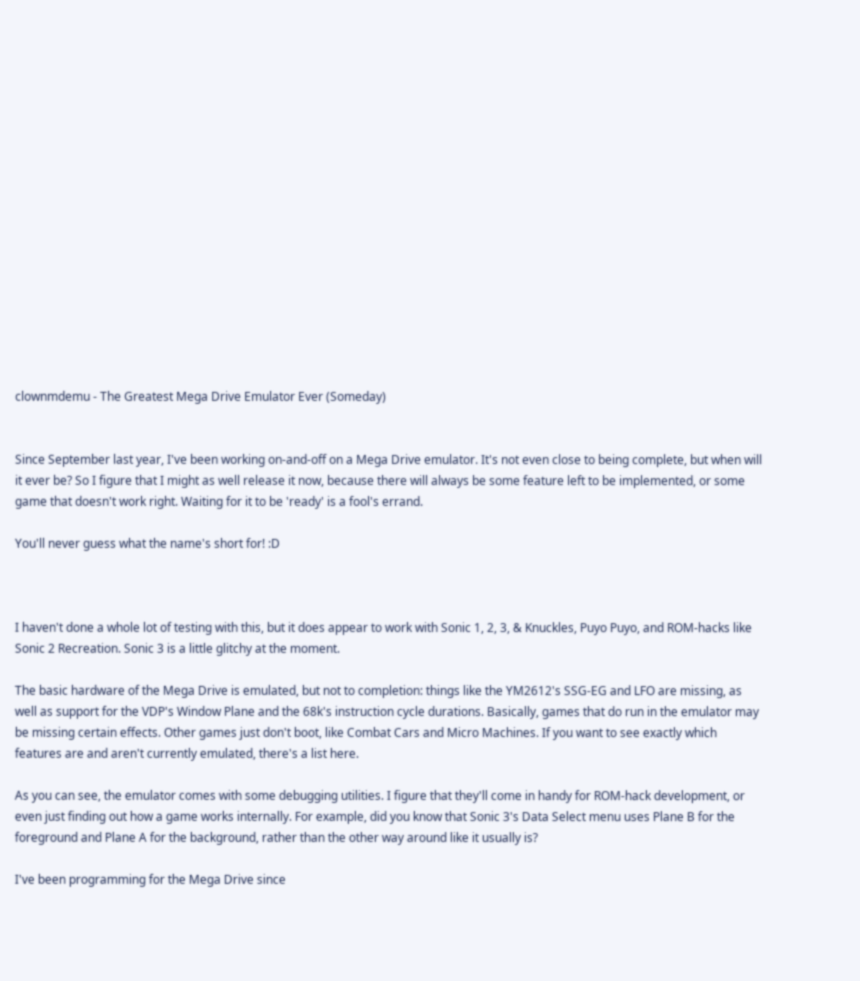clownmdemu - The Greatest Mega Drive Emulator Ever (Someday)


Since September last year, I've been working on-and-off on a Mega Drive emulator. It's not even close to being complete, but when will it ever be? So I figure that I might as well release it now, because there will always be some feature left to be implemented, or some game that doesn't work right. Waiting for it to be 'ready' is a fool's errand.

You'll never guess what the name's short for! :D



I haven't done a whole lot of testing with this, but it does appear to work with Sonic 1, 2, 3, & Knuckles, Puyo Puyo, and ROM-hacks like Sonic 2 Recreation. Sonic 3 is a little glitchy at the moment.

The basic hardware of the Mega Drive is emulated, but not to completion: things like the YM2612's SSG-EG and LFO are missing, as well as support for the VDP's Window Plane and the 68k's instruction cycle durations. Basically, games that do run in the emulator may be missing certain effects. Other games just don't boot, like Combat Cars and Micro Machines. If you want to see exactly which features are and aren't currently emulated, there's a list here.

As you can see, the emulator comes with some debugging utilities. I figure that they'll come in handy for ROM-hack development, or even just finding out how a game works internally. For example, did you know that Sonic 3's Data Select menu uses Plane B for the foreground and Plane A for the background, rather than the other way around like it usually is?

I've been programming for the Mega Drive since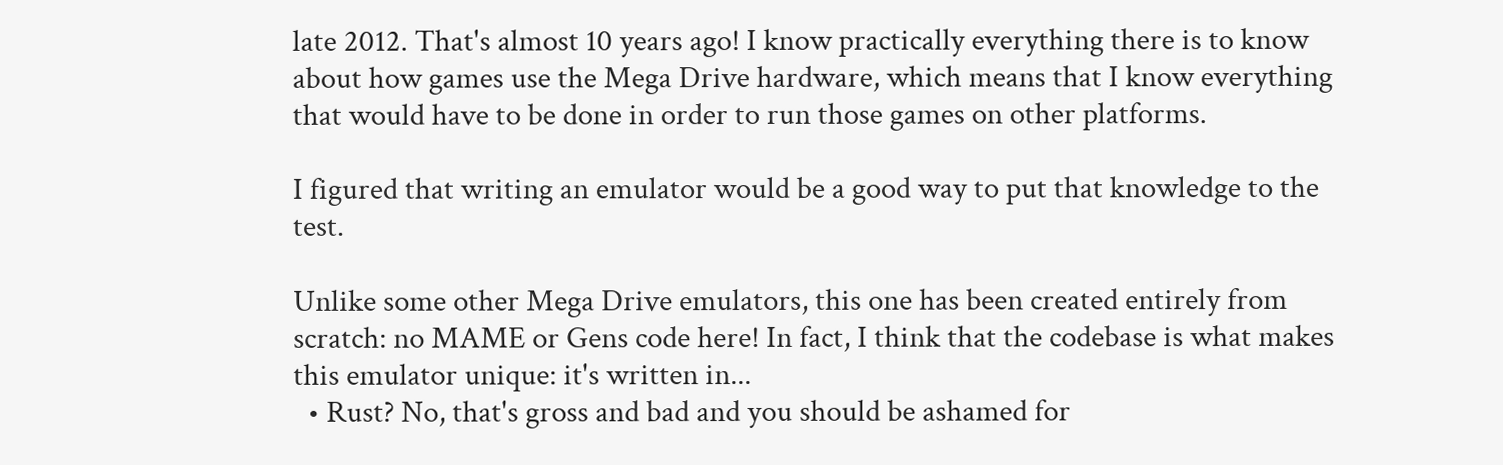late 2012. That's almost 10 years ago! I know practically everything there is to know about how games use the Mega Drive hardware, which means that I know everything that would have to be done in order to run those games on other platforms.

I figured that writing an emulator would be a good way to put that knowledge to the test.

Unlike some other Mega Drive emulators, this one has been created entirely from scratch: no MAME or Gens code here! In fact, I think that the codebase is what makes this emulator unique: it's written in...
  • Rust? No, that's gross and bad and you should be ashamed for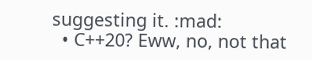suggesting it. :mad:
  • C++20? Eww, no, not that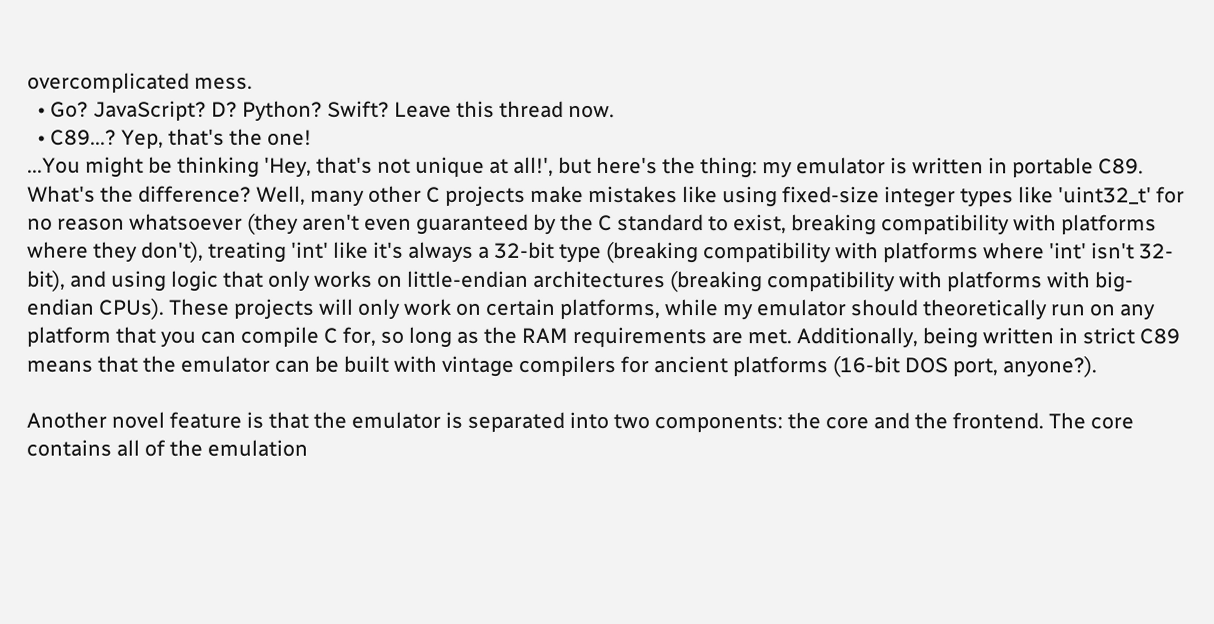overcomplicated mess.
  • Go? JavaScript? D? Python? Swift? Leave this thread now.
  • C89...? Yep, that's the one!
...You might be thinking 'Hey, that's not unique at all!', but here's the thing: my emulator is written in portable C89. What's the difference? Well, many other C projects make mistakes like using fixed-size integer types like 'uint32_t' for no reason whatsoever (they aren't even guaranteed by the C standard to exist, breaking compatibility with platforms where they don't), treating 'int' like it's always a 32-bit type (breaking compatibility with platforms where 'int' isn't 32-bit), and using logic that only works on little-endian architectures (breaking compatibility with platforms with big-endian CPUs). These projects will only work on certain platforms, while my emulator should theoretically run on any platform that you can compile C for, so long as the RAM requirements are met. Additionally, being written in strict C89 means that the emulator can be built with vintage compilers for ancient platforms (16-bit DOS port, anyone?).

Another novel feature is that the emulator is separated into two components: the core and the frontend. The core contains all of the emulation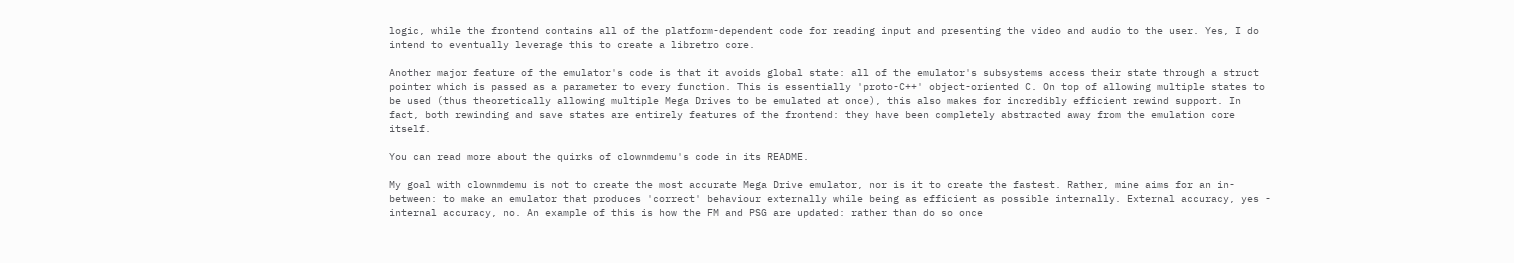logic, while the frontend contains all of the platform-dependent code for reading input and presenting the video and audio to the user. Yes, I do intend to eventually leverage this to create a libretro core.

Another major feature of the emulator's code is that it avoids global state: all of the emulator's subsystems access their state through a struct pointer which is passed as a parameter to every function. This is essentially 'proto-C++' object-oriented C. On top of allowing multiple states to be used (thus theoretically allowing multiple Mega Drives to be emulated at once), this also makes for incredibly efficient rewind support. In fact, both rewinding and save states are entirely features of the frontend: they have been completely abstracted away from the emulation core itself.

You can read more about the quirks of clownmdemu's code in its README.

My goal with clownmdemu is not to create the most accurate Mega Drive emulator, nor is it to create the fastest. Rather, mine aims for an in-between: to make an emulator that produces 'correct' behaviour externally while being as efficient as possible internally. External accuracy, yes - internal accuracy, no. An example of this is how the FM and PSG are updated: rather than do so once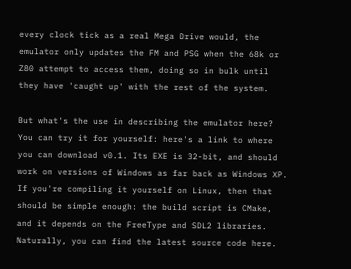every clock tick as a real Mega Drive would, the emulator only updates the FM and PSG when the 68k or Z80 attempt to access them, doing so in bulk until they have 'caught up' with the rest of the system.

But what's the use in describing the emulator here? You can try it for yourself: here's a link to where you can download v0.1. Its EXE is 32-bit, and should work on versions of Windows as far back as Windows XP. If you're compiling it yourself on Linux, then that should be simple enough: the build script is CMake, and it depends on the FreeType and SDL2 libraries. Naturally, you can find the latest source code here.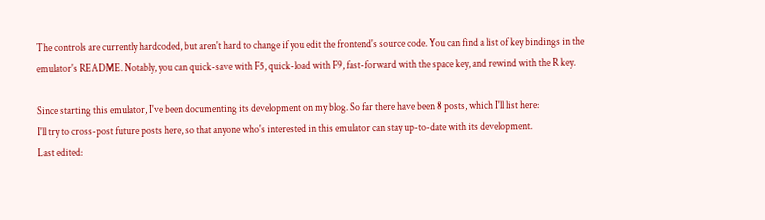The controls are currently hardcoded, but aren't hard to change if you edit the frontend's source code. You can find a list of key bindings in the emulator's README. Notably, you can quick-save with F5, quick-load with F9, fast-forward with the space key, and rewind with the R key.

Since starting this emulator, I've been documenting its development on my blog. So far there have been 8 posts, which I'll list here:
I'll try to cross-post future posts here, so that anyone who's interested in this emulator can stay up-to-date with its development.
Last edited: